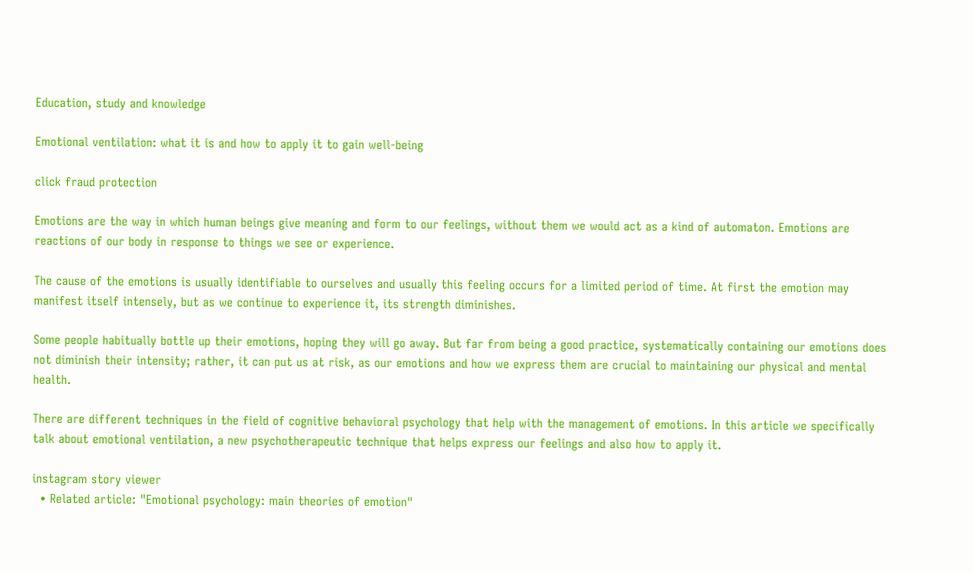Education, study and knowledge

Emotional ventilation: what it is and how to apply it to gain well-being

click fraud protection

Emotions are the way in which human beings give meaning and form to our feelings, without them we would act as a kind of automaton. Emotions are reactions of our body in response to things we see or experience.

The cause of the emotions is usually identifiable to ourselves and usually this feeling occurs for a limited period of time. At first the emotion may manifest itself intensely, but as we continue to experience it, its strength diminishes.

Some people habitually bottle up their emotions, hoping they will go away. But far from being a good practice, systematically containing our emotions does not diminish their intensity; rather, it can put us at risk, as our emotions and how we express them are crucial to maintaining our physical and mental health.

There are different techniques in the field of cognitive behavioral psychology that help with the management of emotions. In this article we specifically talk about emotional ventilation, a new psychotherapeutic technique that helps express our feelings and also how to apply it.

instagram story viewer
  • Related article: "Emotional psychology: main theories of emotion"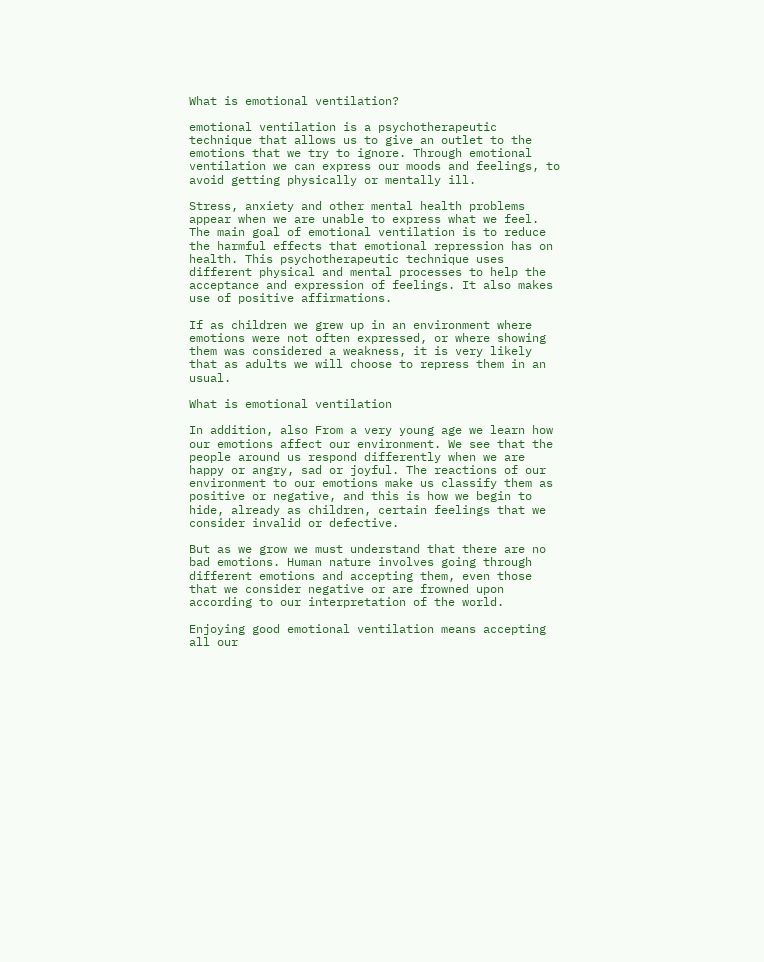What is emotional ventilation?

emotional ventilation is a psychotherapeutic technique that allows us to give an outlet to the emotions that we try to ignore. Through emotional ventilation we can express our moods and feelings, to avoid getting physically or mentally ill.

Stress, anxiety and other mental health problems appear when we are unable to express what we feel. The main goal of emotional ventilation is to reduce the harmful effects that emotional repression has on health. This psychotherapeutic technique uses different physical and mental processes to help the acceptance and expression of feelings. It also makes use of positive affirmations.

If as children we grew up in an environment where emotions were not often expressed, or where showing them was considered a weakness, it is very likely that as adults we will choose to repress them in an usual.

What is emotional ventilation

In addition, also From a very young age we learn how our emotions affect our environment. We see that the people around us respond differently when we are happy or angry, sad or joyful. The reactions of our environment to our emotions make us classify them as positive or negative, and this is how we begin to hide, already as children, certain feelings that we consider invalid or defective.

But as we grow we must understand that there are no bad emotions. Human nature involves going through different emotions and accepting them, even those that we consider negative or are frowned upon according to our interpretation of the world.

Enjoying good emotional ventilation means accepting all our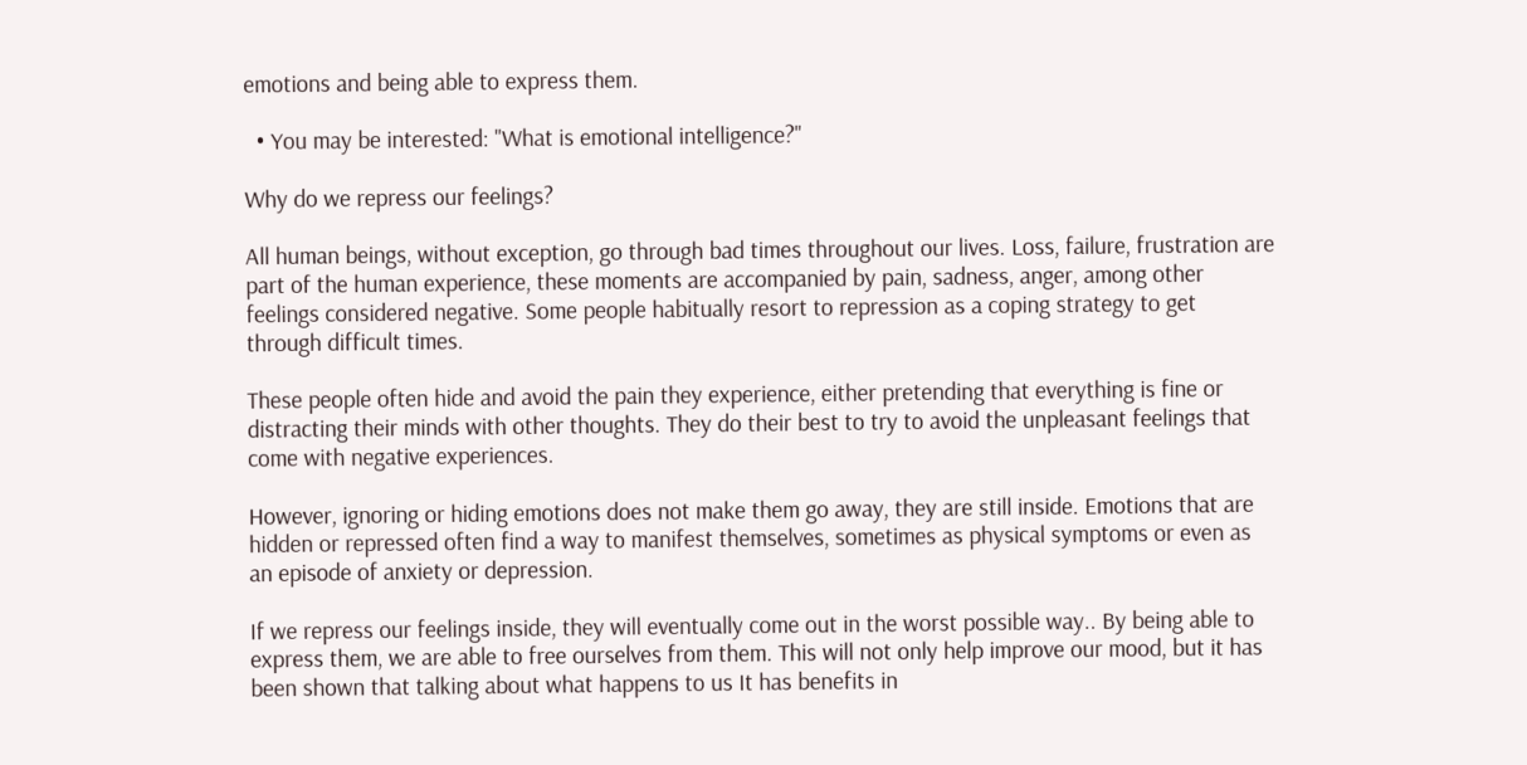emotions and being able to express them.

  • You may be interested: "What is emotional intelligence?"

Why do we repress our feelings?

All human beings, without exception, go through bad times throughout our lives. Loss, failure, frustration are part of the human experience, these moments are accompanied by pain, sadness, anger, among other feelings considered negative. Some people habitually resort to repression as a coping strategy to get through difficult times.

These people often hide and avoid the pain they experience, either pretending that everything is fine or distracting their minds with other thoughts. They do their best to try to avoid the unpleasant feelings that come with negative experiences.

However, ignoring or hiding emotions does not make them go away, they are still inside. Emotions that are hidden or repressed often find a way to manifest themselves, sometimes as physical symptoms or even as an episode of anxiety or depression.

If we repress our feelings inside, they will eventually come out in the worst possible way.. By being able to express them, we are able to free ourselves from them. This will not only help improve our mood, but it has been shown that talking about what happens to us It has benefits in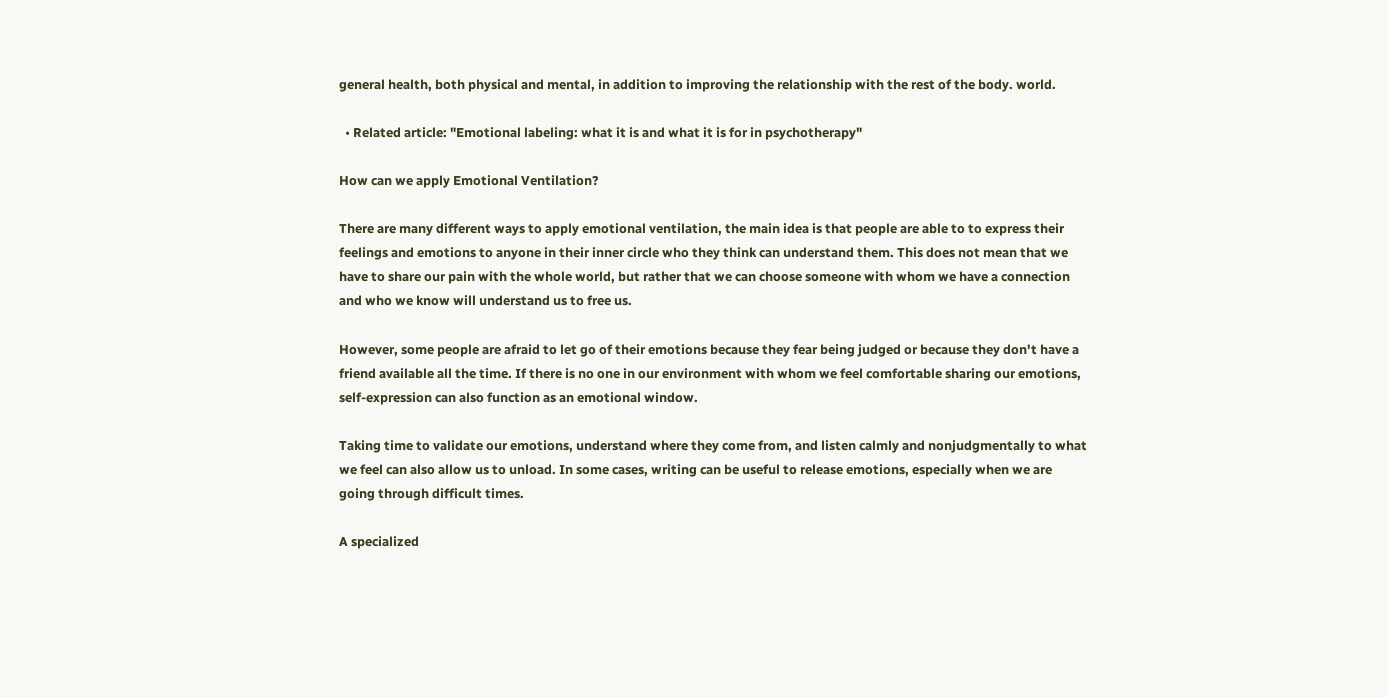general health, both physical and mental, in addition to improving the relationship with the rest of the body. world.

  • Related article: "Emotional labeling: what it is and what it is for in psychotherapy"

How can we apply Emotional Ventilation?

There are many different ways to apply emotional ventilation, the main idea is that people are able to to express their feelings and emotions to anyone in their inner circle who they think can understand them. This does not mean that we have to share our pain with the whole world, but rather that we can choose someone with whom we have a connection and who we know will understand us to free us.

However, some people are afraid to let go of their emotions because they fear being judged or because they don't have a friend available all the time. If there is no one in our environment with whom we feel comfortable sharing our emotions, self-expression can also function as an emotional window.

Taking time to validate our emotions, understand where they come from, and listen calmly and nonjudgmentally to what we feel can also allow us to unload. In some cases, writing can be useful to release emotions, especially when we are going through difficult times.

A specialized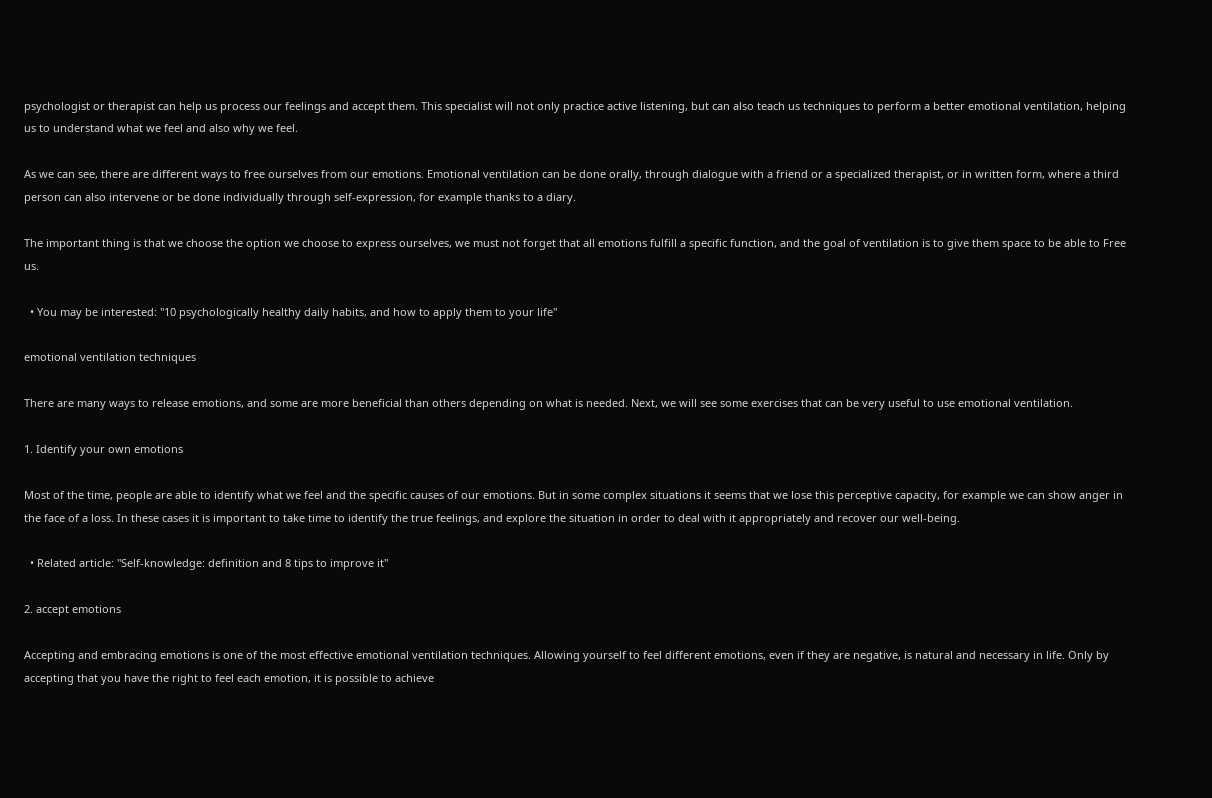psychologist or therapist can help us process our feelings and accept them. This specialist will not only practice active listening, but can also teach us techniques to perform a better emotional ventilation, helping us to understand what we feel and also why we feel.

As we can see, there are different ways to free ourselves from our emotions. Emotional ventilation can be done orally, through dialogue with a friend or a specialized therapist, or in written form, where a third person can also intervene or be done individually through self-expression, for example thanks to a diary.

The important thing is that we choose the option we choose to express ourselves, we must not forget that all emotions fulfill a specific function, and the goal of ventilation is to give them space to be able to Free us.

  • You may be interested: "10 psychologically healthy daily habits, and how to apply them to your life"

emotional ventilation techniques

There are many ways to release emotions, and some are more beneficial than others depending on what is needed. Next, we will see some exercises that can be very useful to use emotional ventilation.

1. Identify your own emotions

Most of the time, people are able to identify what we feel and the specific causes of our emotions. But in some complex situations it seems that we lose this perceptive capacity, for example we can show anger in the face of a loss. In these cases it is important to take time to identify the true feelings, and explore the situation in order to deal with it appropriately and recover our well-being.

  • Related article: "Self-knowledge: definition and 8 tips to improve it"

2. accept emotions

Accepting and embracing emotions is one of the most effective emotional ventilation techniques. Allowing yourself to feel different emotions, even if they are negative, is natural and necessary in life. Only by accepting that you have the right to feel each emotion, it is possible to achieve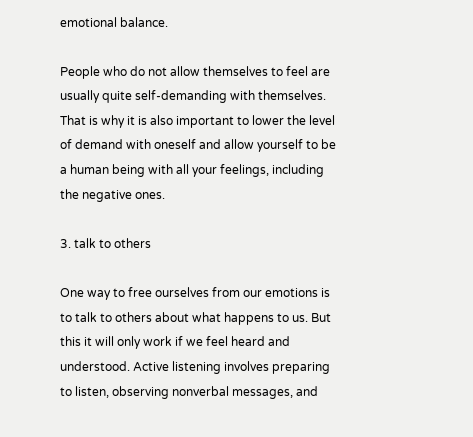emotional balance.

People who do not allow themselves to feel are usually quite self-demanding with themselves. That is why it is also important to lower the level of demand with oneself and allow yourself to be a human being with all your feelings, including the negative ones.

3. talk to others

One way to free ourselves from our emotions is to talk to others about what happens to us. But this it will only work if we feel heard and understood. Active listening involves preparing to listen, observing nonverbal messages, and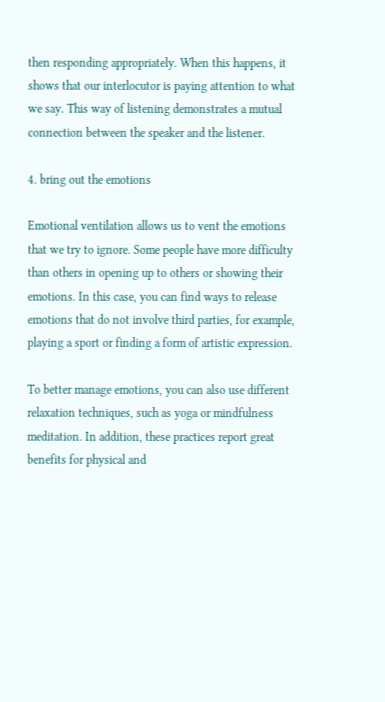then responding appropriately. When this happens, it shows that our interlocutor is paying attention to what we say. This way of listening demonstrates a mutual connection between the speaker and the listener.

4. bring out the emotions

Emotional ventilation allows us to vent the emotions that we try to ignore. Some people have more difficulty than others in opening up to others or showing their emotions. In this case, you can find ways to release emotions that do not involve third parties, for example, playing a sport or finding a form of artistic expression.

To better manage emotions, you can also use different relaxation techniques, such as yoga or mindfulness meditation. In addition, these practices report great benefits for physical and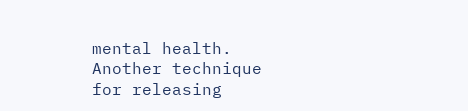mental health. Another technique for releasing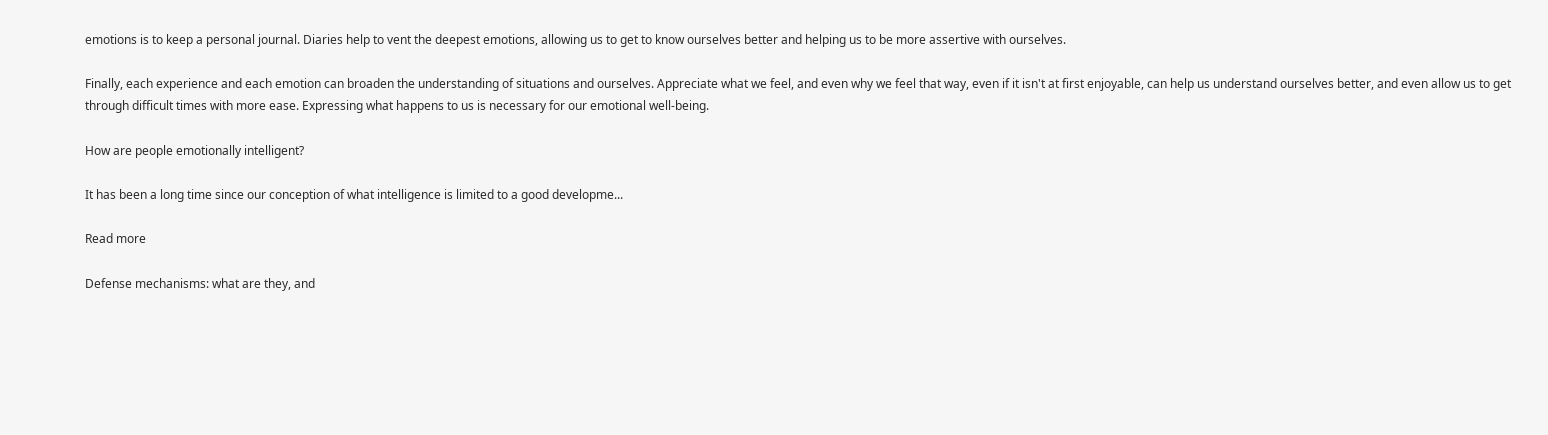emotions is to keep a personal journal. Diaries help to vent the deepest emotions, allowing us to get to know ourselves better and helping us to be more assertive with ourselves.

Finally, each experience and each emotion can broaden the understanding of situations and ourselves. Appreciate what we feel, and even why we feel that way, even if it isn't at first enjoyable, can help us understand ourselves better, and even allow us to get through difficult times with more ease. Expressing what happens to us is necessary for our emotional well-being.

How are people emotionally intelligent?

It has been a long time since our conception of what intelligence is limited to a good developme...

Read more

Defense mechanisms: what are they, and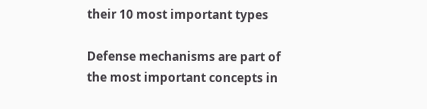their 10 most important types

Defense mechanisms are part of the most important concepts in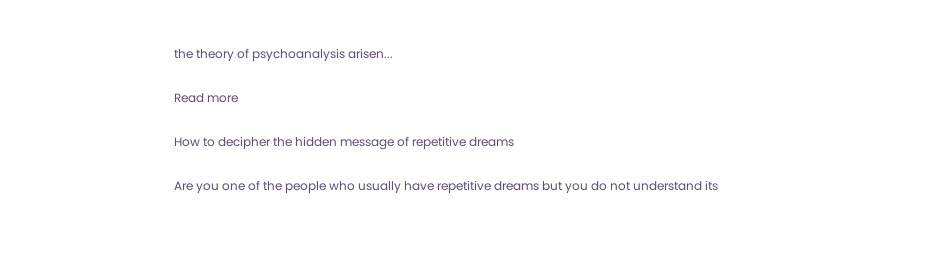the theory of psychoanalysis arisen...

Read more

How to decipher the hidden message of repetitive dreams

Are you one of the people who usually have repetitive dreams but you do not understand its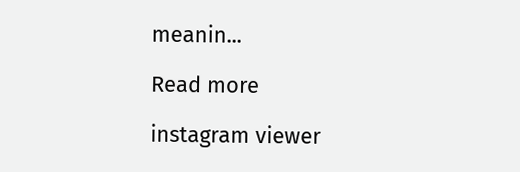meanin...

Read more

instagram viewer